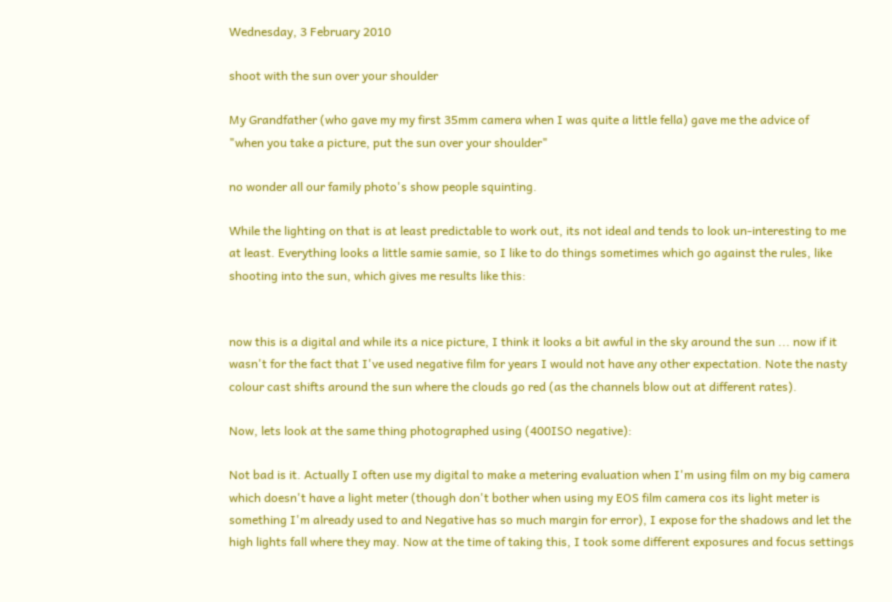Wednesday, 3 February 2010

shoot with the sun over your shoulder

My Grandfather (who gave my my first 35mm camera when I was quite a little fella) gave me the advice of
"when you take a picture, put the sun over your shoulder"

no wonder all our family photo's show people squinting.

While the lighting on that is at least predictable to work out, its not ideal and tends to look un-interesting to me at least. Everything looks a little samie samie, so I like to do things sometimes which go against the rules, like shooting into the sun, which gives me results like this:


now this is a digital and while its a nice picture, I think it looks a bit awful in the sky around the sun ... now if it wasn't for the fact that I've used negative film for years I would not have any other expectation. Note the nasty colour cast shifts around the sun where the clouds go red (as the channels blow out at different rates).

Now, lets look at the same thing photographed using (400ISO negative):

Not bad is it. Actually I often use my digital to make a metering evaluation when I'm using film on my big camera which doesn't have a light meter (though don't bother when using my EOS film camera cos its light meter is something I'm already used to and Negative has so much margin for error), I expose for the shadows and let the high lights fall where they may. Now at the time of taking this, I took some different exposures and focus settings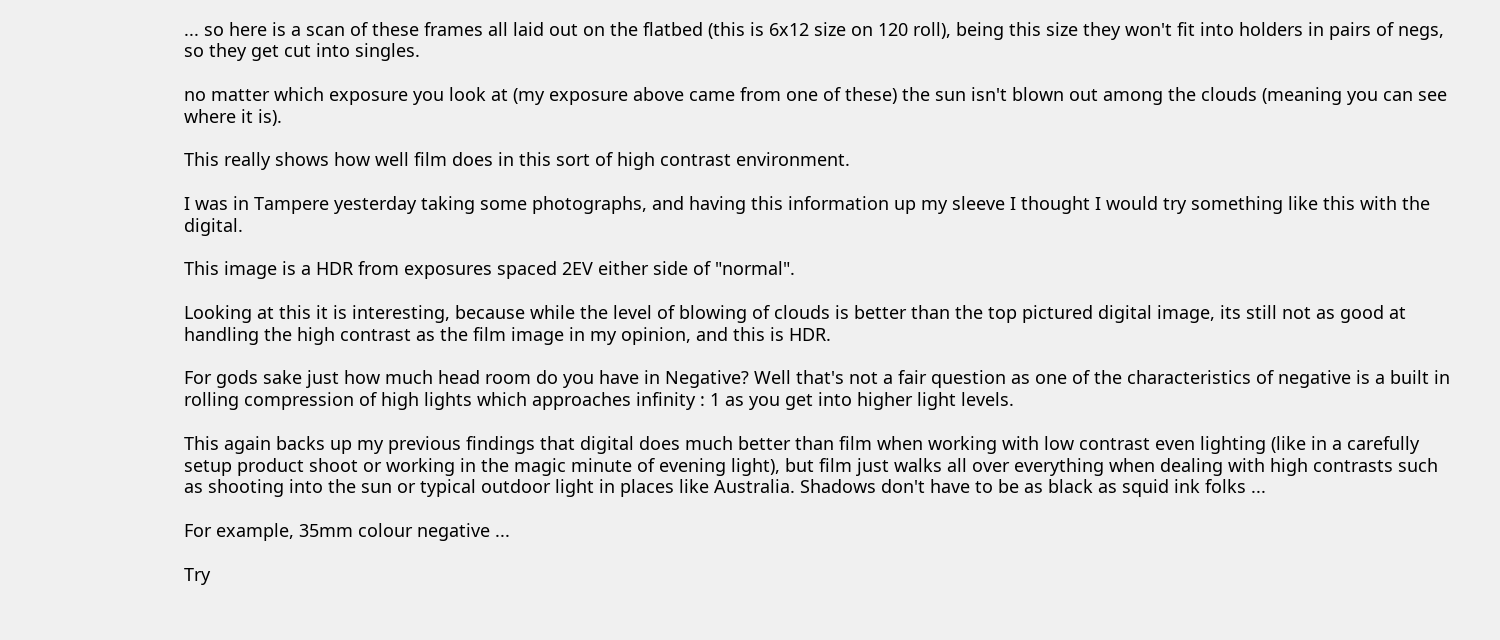... so here is a scan of these frames all laid out on the flatbed (this is 6x12 size on 120 roll), being this size they won't fit into holders in pairs of negs, so they get cut into singles.

no matter which exposure you look at (my exposure above came from one of these) the sun isn't blown out among the clouds (meaning you can see where it is).

This really shows how well film does in this sort of high contrast environment.

I was in Tampere yesterday taking some photographs, and having this information up my sleeve I thought I would try something like this with the digital.

This image is a HDR from exposures spaced 2EV either side of "normal".

Looking at this it is interesting, because while the level of blowing of clouds is better than the top pictured digital image, its still not as good at handling the high contrast as the film image in my opinion, and this is HDR.

For gods sake just how much head room do you have in Negative? Well that's not a fair question as one of the characteristics of negative is a built in rolling compression of high lights which approaches infinity : 1 as you get into higher light levels.

This again backs up my previous findings that digital does much better than film when working with low contrast even lighting (like in a carefully setup product shoot or working in the magic minute of evening light), but film just walks all over everything when dealing with high contrasts such as shooting into the sun or typical outdoor light in places like Australia. Shadows don't have to be as black as squid ink folks ...

For example, 35mm colour negative ...

Try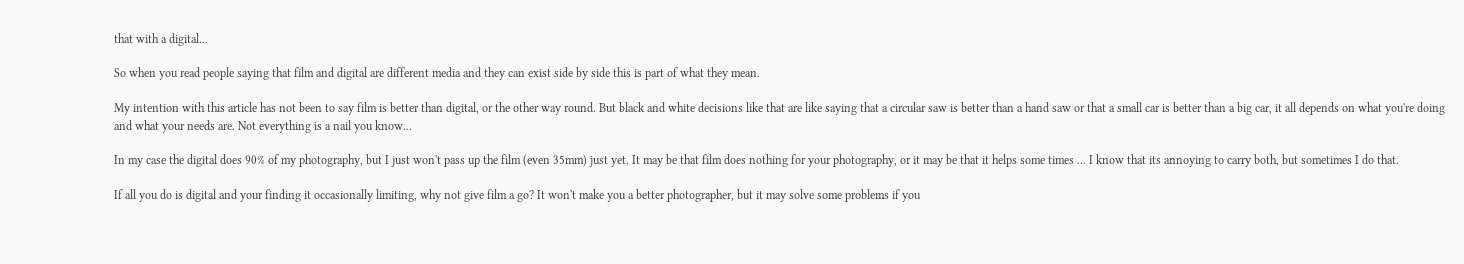that with a digital...

So when you read people saying that film and digital are different media and they can exist side by side this is part of what they mean.

My intention with this article has not been to say film is better than digital, or the other way round. But black and white decisions like that are like saying that a circular saw is better than a hand saw or that a small car is better than a big car, it all depends on what you're doing and what your needs are. Not everything is a nail you know...

In my case the digital does 90% of my photography, but I just won't pass up the film (even 35mm) just yet. It may be that film does nothing for your photography, or it may be that it helps some times ... I know that its annoying to carry both, but sometimes I do that.

If all you do is digital and your finding it occasionally limiting, why not give film a go? It won't make you a better photographer, but it may solve some problems if you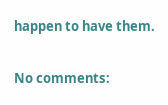happen to have them.

No comments: